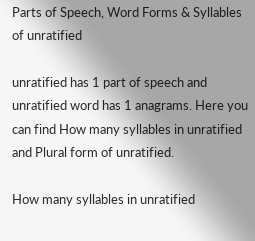Parts of Speech, Word Forms & Syllables of unratified

unratified has 1 part of speech and unratified word has 1 anagrams. Here you can find How many syllables in unratified and Plural form of unratified.

How many syllables in unratified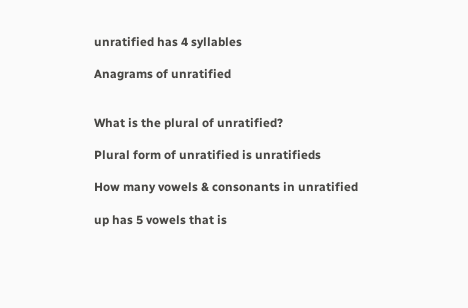unratified has 4 syllables

Anagrams of unratified


What is the plural of unratified?

Plural form of unratified is unratifieds

How many vowels & consonants in unratified

up has 5 vowels that is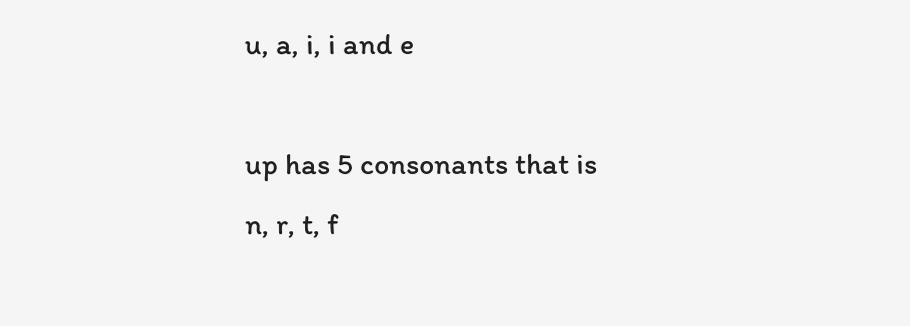u, a, i, i and e

up has 5 consonants that is n, r, t, f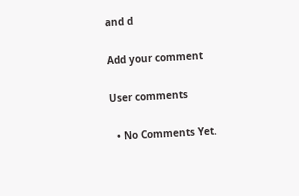and d

Add your comment

User comments

  • No Comments Yet.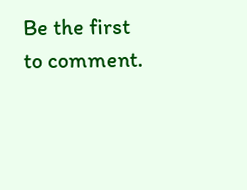Be the first to comment.